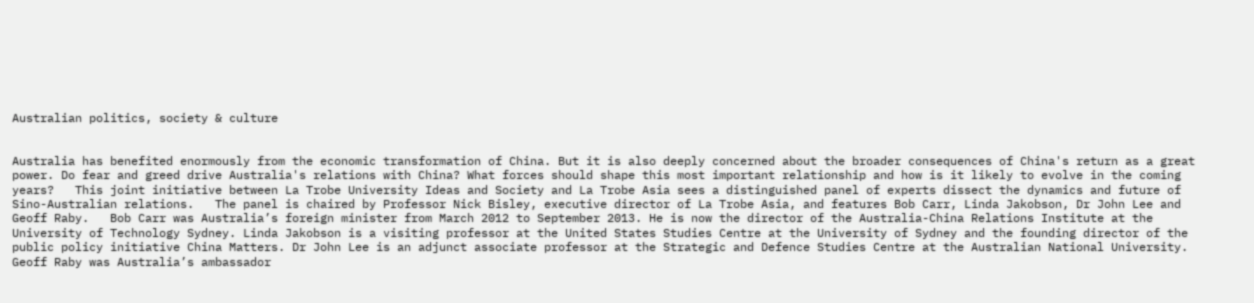Australian politics, society & culture


Australia has benefited enormously from the economic transformation of China. But it is also deeply concerned about the broader consequences of China's return as a great power. Do fear and greed drive Australia's relations with China? What forces should shape this most important relationship and how is it likely to evolve in the coming years?   This joint initiative between La Trobe University Ideas and Society and La Trobe Asia sees a distinguished panel of experts dissect the dynamics and future of Sino-Australian relations.   The panel is chaired by Professor Nick Bisley, executive director of La Trobe Asia, and features Bob Carr, Linda Jakobson, Dr John Lee and Geoff Raby.   Bob Carr was Australia’s foreign minister from March 2012 to September 2013. He is now the director of the Australia-China Relations Institute at the University of Technology Sydney. Linda Jakobson is a visiting professor at the United States Studies Centre at the University of Sydney and the founding director of the public policy initiative China Matters. Dr John Lee is an adjunct associate professor at the Strategic and Defence Studies Centre at the Australian National University. Geoff Raby was Australia’s ambassador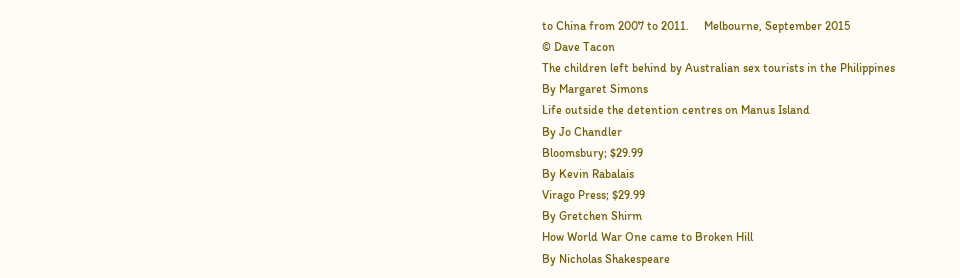to China from 2007 to 2011.     Melbourne, September 2015
© Dave Tacon
The children left behind by Australian sex tourists in the Philippines
By Margaret Simons
Life outside the detention centres on Manus Island
By Jo Chandler
Bloomsbury; $29.99
By Kevin Rabalais
Virago Press; $29.99
By Gretchen Shirm
How World War One came to Broken Hill
By Nicholas Shakespeare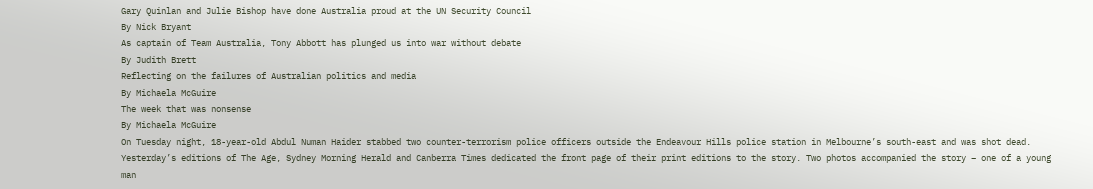Gary Quinlan and Julie Bishop have done Australia proud at the UN Security Council
By Nick Bryant
As captain of Team Australia, Tony Abbott has plunged us into war without debate
By Judith Brett
Reflecting on the failures of Australian politics and media
By Michaela McGuire
The week that was nonsense
By Michaela McGuire
On Tuesday night, 18-year-old Abdul Numan Haider stabbed two counter-terrorism police officers outside the Endeavour Hills police station in Melbourne’s south-east and was shot dead. Yesterday’s editions of The Age, Sydney Morning Herald and Canberra Times dedicated the front page of their print editions to the story. Two photos accompanied the story – one of a young man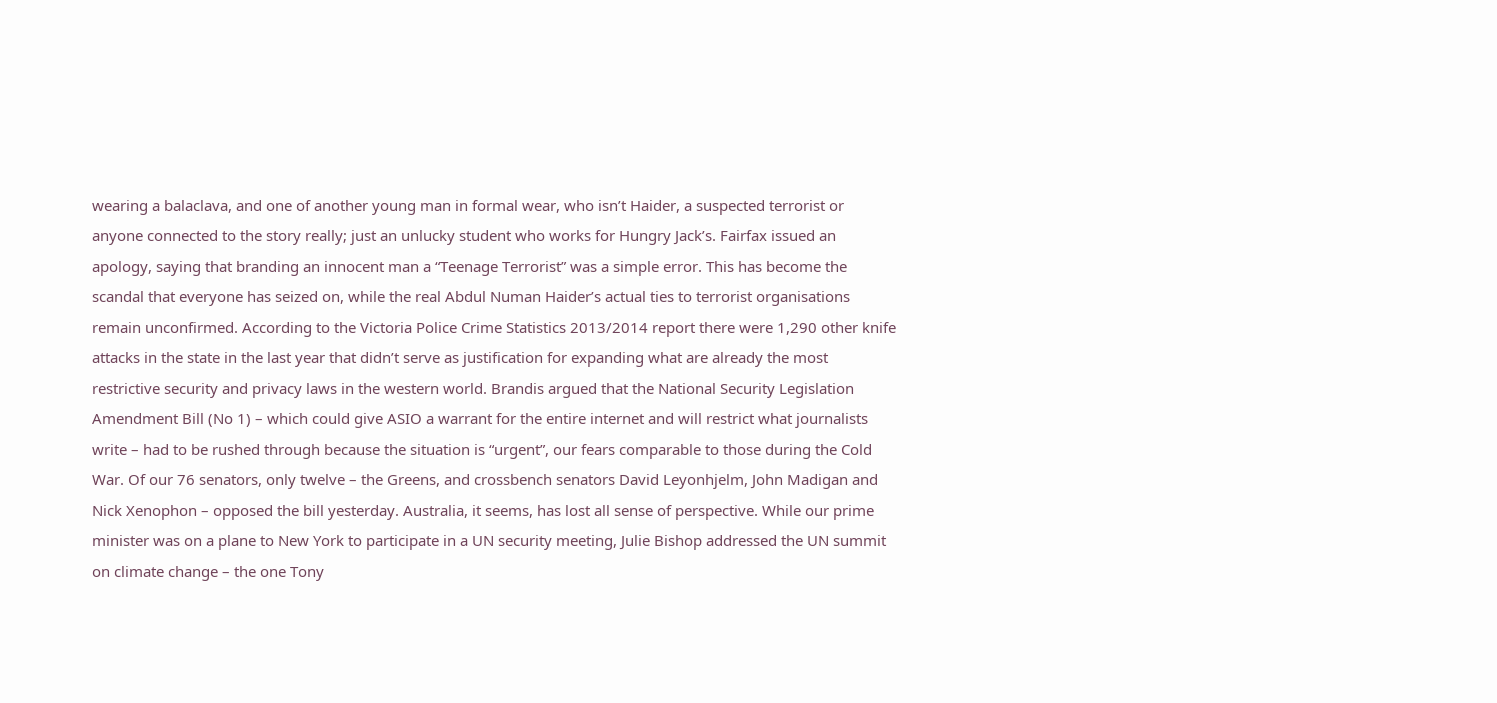wearing a balaclava, and one of another young man in formal wear, who isn’t Haider, a suspected terrorist or anyone connected to the story really; just an unlucky student who works for Hungry Jack’s. Fairfax issued an apology, saying that branding an innocent man a “Teenage Terrorist” was a simple error. This has become the scandal that everyone has seized on, while the real Abdul Numan Haider’s actual ties to terrorist organisations remain unconfirmed. According to the Victoria Police Crime Statistics 2013/2014 report there were 1,290 other knife attacks in the state in the last year that didn’t serve as justification for expanding what are already the most restrictive security and privacy laws in the western world. Brandis argued that the National Security Legislation Amendment Bill (No 1) – which could give ASIO a warrant for the entire internet and will restrict what journalists write – had to be rushed through because the situation is “urgent”, our fears comparable to those during the Cold War. Of our 76 senators, only twelve – the Greens, and crossbench senators David Leyonhjelm, John Madigan and Nick Xenophon – opposed the bill yesterday. Australia, it seems, has lost all sense of perspective. While our prime minister was on a plane to New York to participate in a UN security meeting, Julie Bishop addressed the UN summit on climate change – the one Tony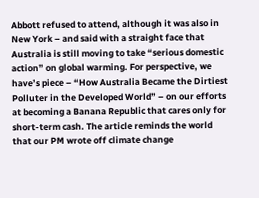Abbott refused to attend, although it was also in New York – and said with a straight face that Australia is still moving to take “serious domestic action” on global warming. For perspective, we have’s piece – “How Australia Became the Dirtiest Polluter in the Developed World” – on our efforts at becoming a Banana Republic that cares only for short-term cash. The article reminds the world that our PM wrote off climate change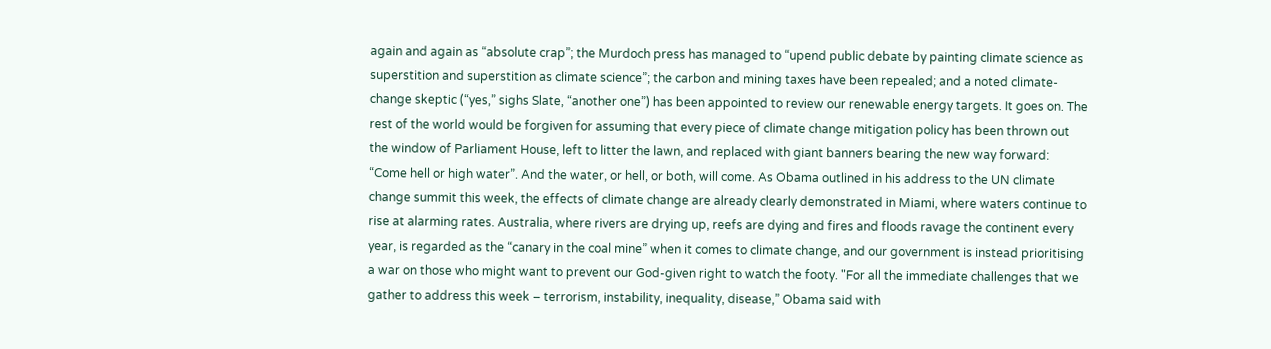again and again as “absolute crap”; the Murdoch press has managed to “upend public debate by painting climate science as superstition and superstition as climate science”; the carbon and mining taxes have been repealed; and a noted climate-change skeptic (“yes,” sighs Slate, “another one”) has been appointed to review our renewable energy targets. It goes on. The rest of the world would be forgiven for assuming that every piece of climate change mitigation policy has been thrown out the window of Parliament House, left to litter the lawn, and replaced with giant banners bearing the new way forward: “Come hell or high water”. And the water, or hell, or both, will come. As Obama outlined in his address to the UN climate change summit this week, the effects of climate change are already clearly demonstrated in Miami, where waters continue to rise at alarming rates. Australia, where rivers are drying up, reefs are dying and fires and floods ravage the continent every year, is regarded as the “canary in the coal mine” when it comes to climate change, and our government is instead prioritising a war on those who might want to prevent our God-given right to watch the footy. "For all the immediate challenges that we gather to address this week – terrorism, instability, inequality, disease,” Obama said with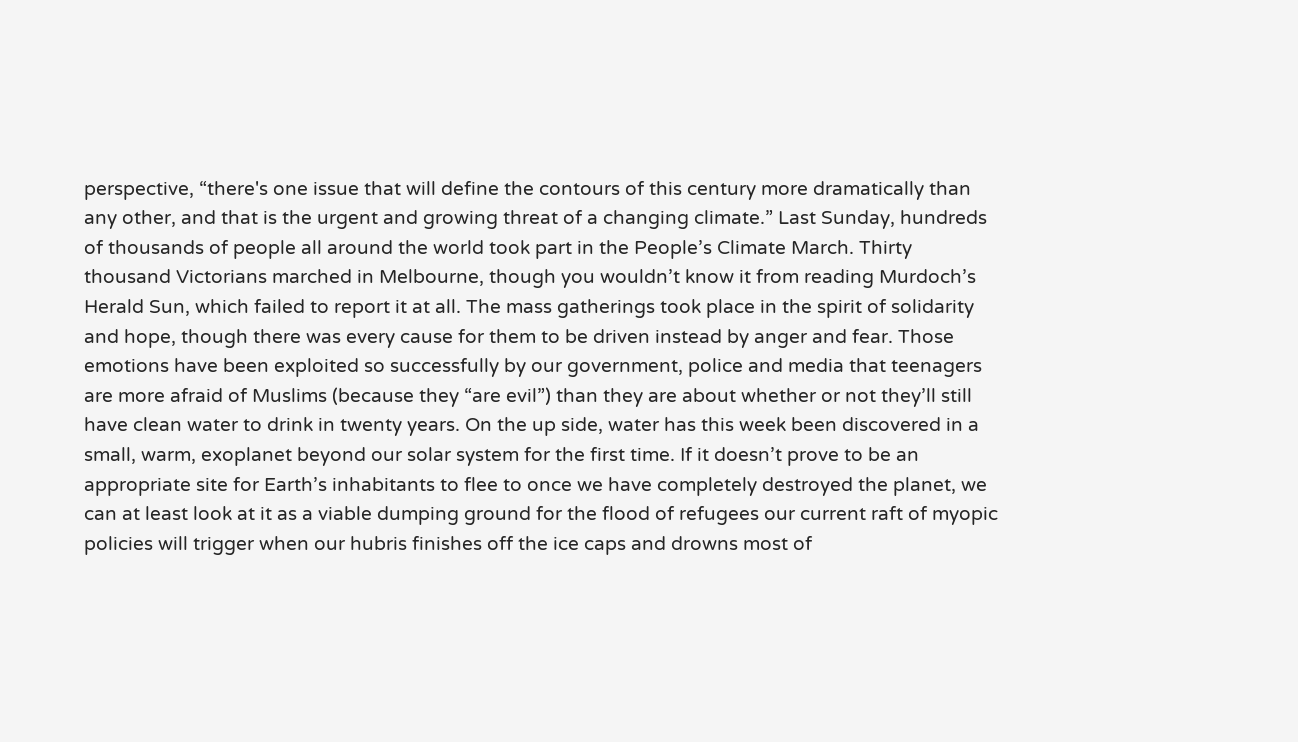perspective, “there's one issue that will define the contours of this century more dramatically than any other, and that is the urgent and growing threat of a changing climate.” Last Sunday, hundreds of thousands of people all around the world took part in the People’s Climate March. Thirty thousand Victorians marched in Melbourne, though you wouldn’t know it from reading Murdoch’s Herald Sun, which failed to report it at all. The mass gatherings took place in the spirit of solidarity and hope, though there was every cause for them to be driven instead by anger and fear. Those emotions have been exploited so successfully by our government, police and media that teenagers are more afraid of Muslims (because they “are evil”) than they are about whether or not they’ll still have clean water to drink in twenty years. On the up side, water has this week been discovered in a small, warm, exoplanet beyond our solar system for the first time. If it doesn’t prove to be an appropriate site for Earth’s inhabitants to flee to once we have completely destroyed the planet, we can at least look at it as a viable dumping ground for the flood of refugees our current raft of myopic policies will trigger when our hubris finishes off the ice caps and drowns most of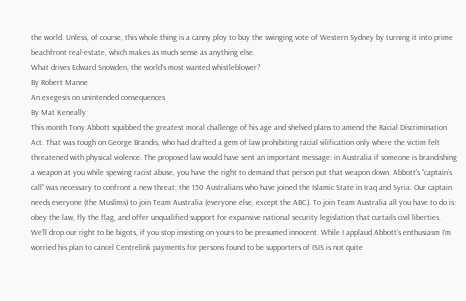the world. Unless, of course, this whole thing is a canny ploy to buy the swinging vote of Western Sydney by turning it into prime beachfront real-estate, which makes as much sense as anything else.
What drives Edward Snowden, the world’s most wanted whistleblower?
By Robert Manne
An exegesis on unintended consequences
By Mat Keneally
This month Tony Abbott squibbed the greatest moral challenge of his age and shelved plans to amend the Racial Discrimination Act. That was tough on George Brandis, who had drafted a gem of law prohibiting racial vilification only where the victim felt threatened with physical violence. The proposed law would have sent an important message: in Australia if someone is brandishing a weapon at you while spewing racist abuse, you have the right to demand that person put that weapon down. Abbott’s “captain’s call” was necessary to confront a new threat: the 150 Australians who have joined the Islamic State in Iraq and Syria. Our captain needs everyone (the Muslims) to join Team Australia (everyone else, except the ABC). To join Team Australia all you have to do is: obey the law, fly the flag, and offer unqualified support for expansive national security legislation that curtails civil liberties. We’ll drop our right to be bigots, if you stop insisting on yours to be presumed innocent. While I applaud Abbott’s enthusiasm I’m worried his plan to cancel Centrelink payments for persons found to be supporters of ISIS is not quite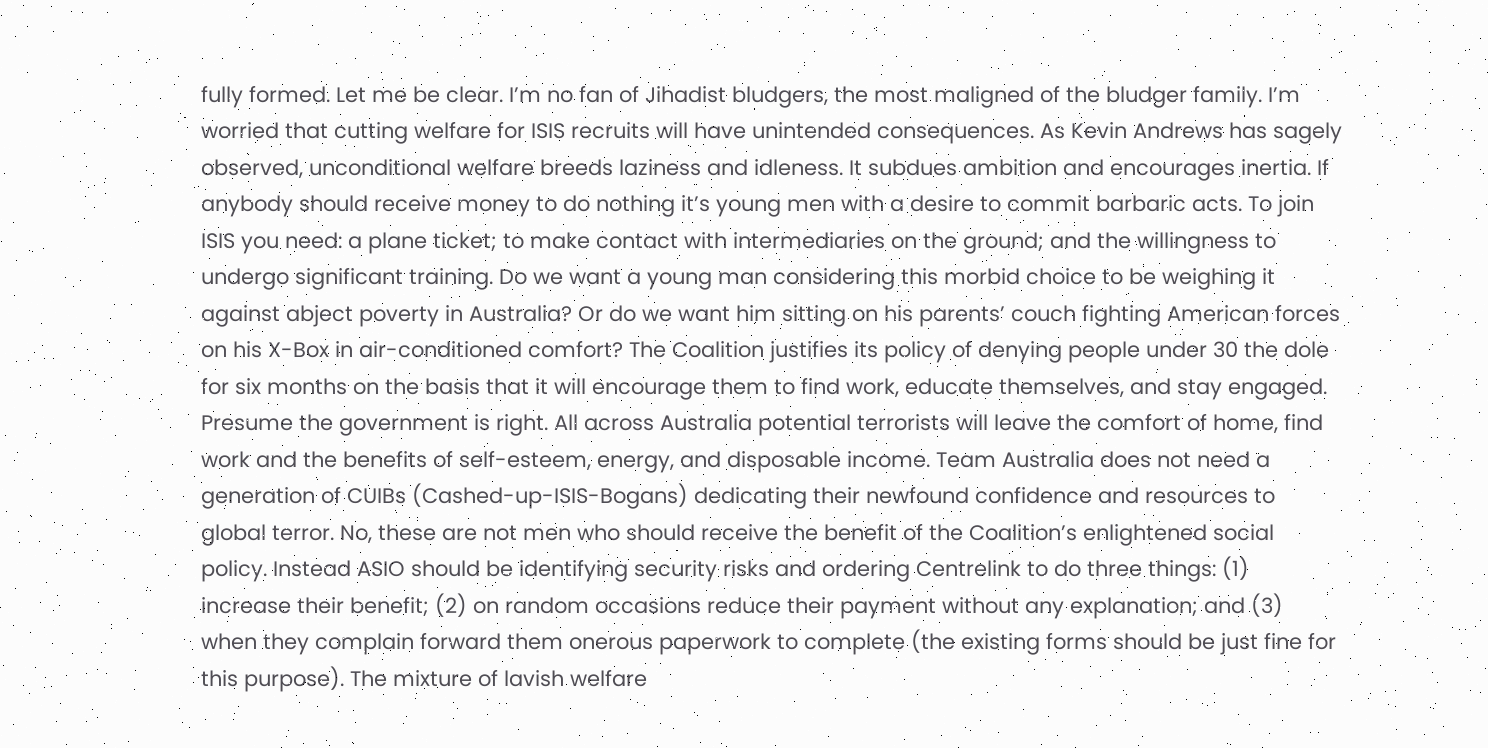fully formed. Let me be clear. I’m no fan of Jihadist bludgers, the most maligned of the bludger family. I’m worried that cutting welfare for ISIS recruits will have unintended consequences. As Kevin Andrews has sagely observed, unconditional welfare breeds laziness and idleness. It subdues ambition and encourages inertia. If anybody should receive money to do nothing it’s young men with a desire to commit barbaric acts. To join ISIS you need: a plane ticket; to make contact with intermediaries on the ground; and the willingness to undergo significant training. Do we want a young man considering this morbid choice to be weighing it against abject poverty in Australia? Or do we want him sitting on his parents’ couch fighting American forces on his X-Box in air-conditioned comfort? The Coalition justifies its policy of denying people under 30 the dole for six months on the basis that it will encourage them to find work, educate themselves, and stay engaged. Presume the government is right. All across Australia potential terrorists will leave the comfort of home, find work and the benefits of self-esteem, energy, and disposable income. Team Australia does not need a generation of CUIBs (Cashed-up-ISIS-Bogans) dedicating their newfound confidence and resources to global terror. No, these are not men who should receive the benefit of the Coalition’s enlightened social policy. Instead ASIO should be identifying security risks and ordering Centrelink to do three things: (1) increase their benefit; (2) on random occasions reduce their payment without any explanation; and (3) when they complain forward them onerous paperwork to complete (the existing forms should be just fine for this purpose). The mixture of lavish welfare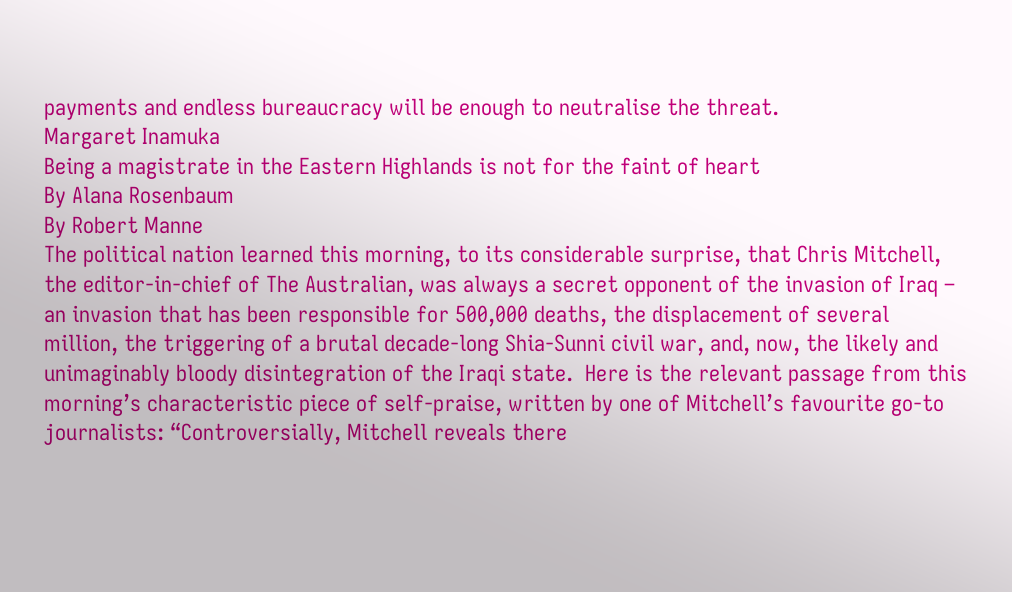payments and endless bureaucracy will be enough to neutralise the threat.
Margaret Inamuka
Being a magistrate in the Eastern Highlands is not for the faint of heart
By Alana Rosenbaum
By Robert Manne
The political nation learned this morning, to its considerable surprise, that Chris Mitchell, the editor-in-chief of The Australian, was always a secret opponent of the invasion of Iraq – an invasion that has been responsible for 500,000 deaths, the displacement of several million, the triggering of a brutal decade-long Shia-Sunni civil war, and, now, the likely and unimaginably bloody disintegration of the Iraqi state.  Here is the relevant passage from this morning’s characteristic piece of self-praise, written by one of Mitchell’s favourite go-to journalists: “Controversially, Mitchell reveals there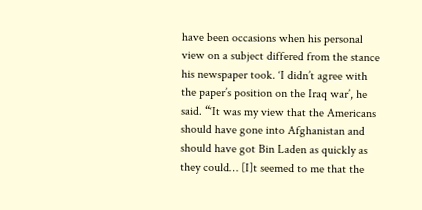have been occasions when his personal view on a subject differed from the stance his newspaper took. ‘I didn’t agree with the paper’s position on the Iraq war’, he said. “‘It was my view that the Americans should have gone into Afghanistan and should have got Bin Laden as quickly as they could… [I]t seemed to me that the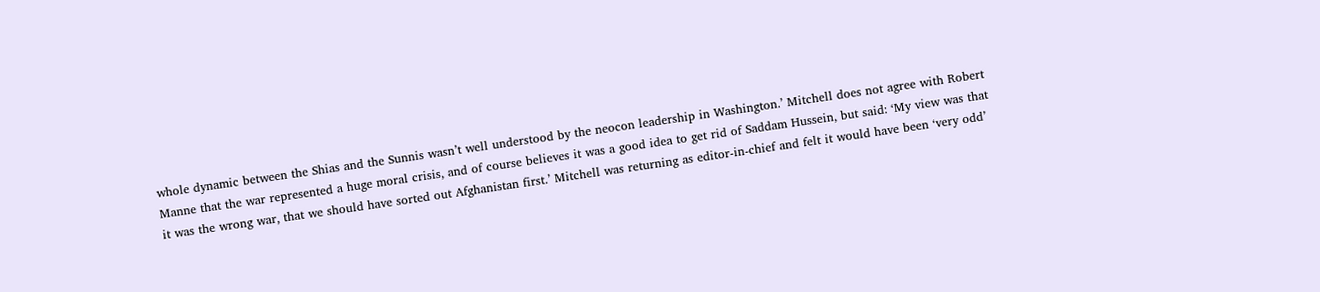whole dynamic between the Shias and the Sunnis wasn’t well understood by the neocon leadership in Washington.’ Mitchell does not agree with Robert Manne that the war represented a huge moral crisis, and of course believes it was a good idea to get rid of Saddam Hussein, but said: ‘My view was that it was the wrong war, that we should have sorted out Afghanistan first.’ Mitchell was returning as editor-in-chief and felt it would have been ‘very odd’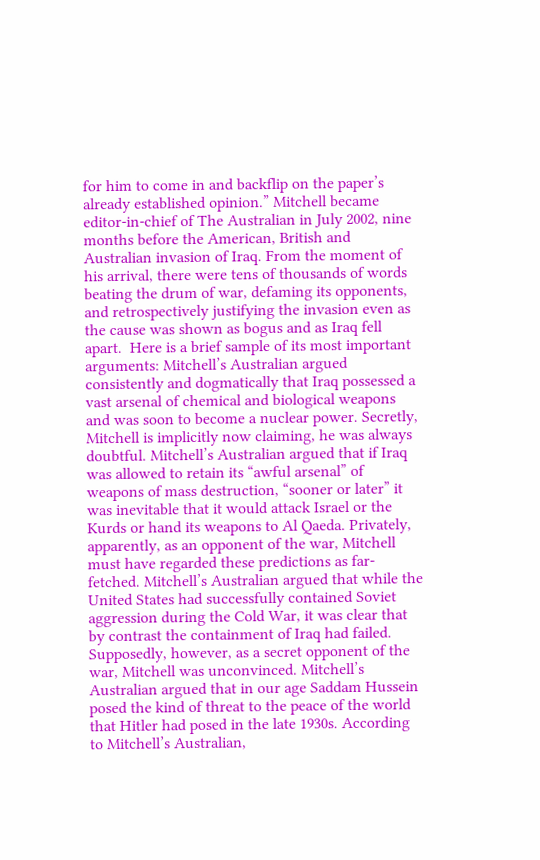for him to come in and backflip on the paper’s already established opinion.” Mitchell became editor-in-chief of The Australian in July 2002, nine months before the American, British and Australian invasion of Iraq. From the moment of his arrival, there were tens of thousands of words beating the drum of war, defaming its opponents, and retrospectively justifying the invasion even as the cause was shown as bogus and as Iraq fell apart.  Here is a brief sample of its most important arguments: Mitchell’s Australian argued consistently and dogmatically that Iraq possessed a vast arsenal of chemical and biological weapons and was soon to become a nuclear power. Secretly, Mitchell is implicitly now claiming, he was always doubtful. Mitchell’s Australian argued that if Iraq was allowed to retain its “awful arsenal” of weapons of mass destruction, “sooner or later” it was inevitable that it would attack Israel or the Kurds or hand its weapons to Al Qaeda. Privately, apparently, as an opponent of the war, Mitchell must have regarded these predictions as far-fetched. Mitchell’s Australian argued that while the United States had successfully contained Soviet aggression during the Cold War, it was clear that by contrast the containment of Iraq had failed. Supposedly, however, as a secret opponent of the war, Mitchell was unconvinced. Mitchell’s Australian argued that in our age Saddam Hussein posed the kind of threat to the peace of the world that Hitler had posed in the late 1930s. According to Mitchell’s Australian,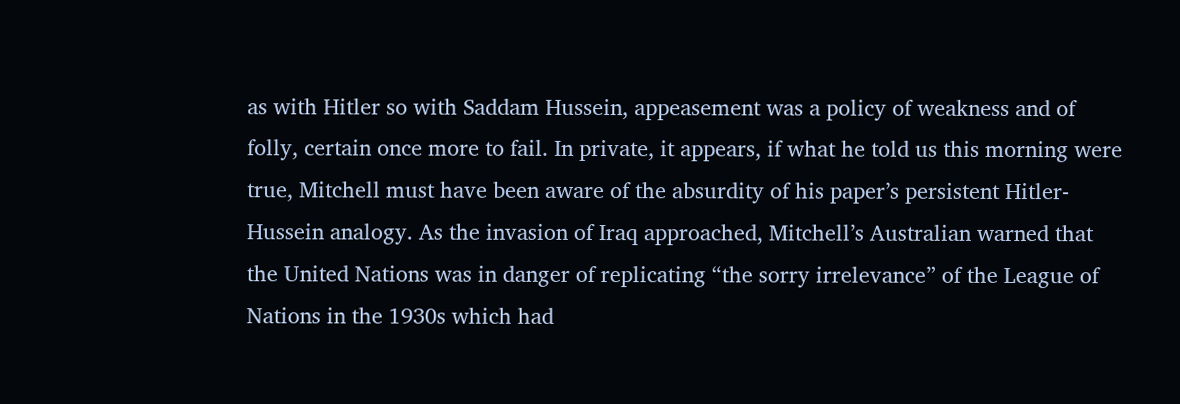as with Hitler so with Saddam Hussein, appeasement was a policy of weakness and of folly, certain once more to fail. In private, it appears, if what he told us this morning were true, Mitchell must have been aware of the absurdity of his paper’s persistent Hitler-Hussein analogy. As the invasion of Iraq approached, Mitchell’s Australian warned that the United Nations was in danger of replicating “the sorry irrelevance” of the League of Nations in the 1930s which had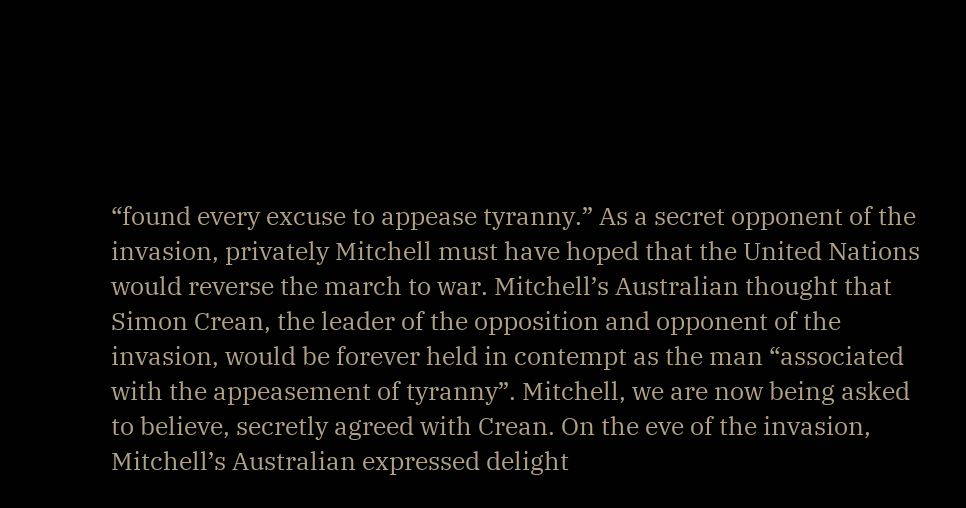“found every excuse to appease tyranny.” As a secret opponent of the invasion, privately Mitchell must have hoped that the United Nations would reverse the march to war. Mitchell’s Australian thought that Simon Crean, the leader of the opposition and opponent of the invasion, would be forever held in contempt as the man “associated with the appeasement of tyranny”. Mitchell, we are now being asked to believe, secretly agreed with Crean. On the eve of the invasion, Mitchell’s Australian expressed delight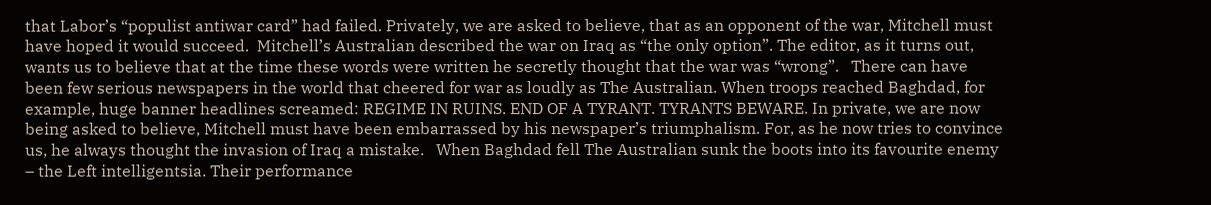that Labor’s “populist antiwar card” had failed. Privately, we are asked to believe, that as an opponent of the war, Mitchell must have hoped it would succeed.  Mitchell’s Australian described the war on Iraq as “the only option”. The editor, as it turns out, wants us to believe that at the time these words were written he secretly thought that the war was “wrong”.   There can have been few serious newspapers in the world that cheered for war as loudly as The Australian. When troops reached Baghdad, for example, huge banner headlines screamed: REGIME IN RUINS. END OF A TYRANT. TYRANTS BEWARE. In private, we are now being asked to believe, Mitchell must have been embarrassed by his newspaper’s triumphalism. For, as he now tries to convince us, he always thought the invasion of Iraq a mistake.   When Baghdad fell The Australian sunk the boots into its favourite enemy – the Left intelligentsia. Their performance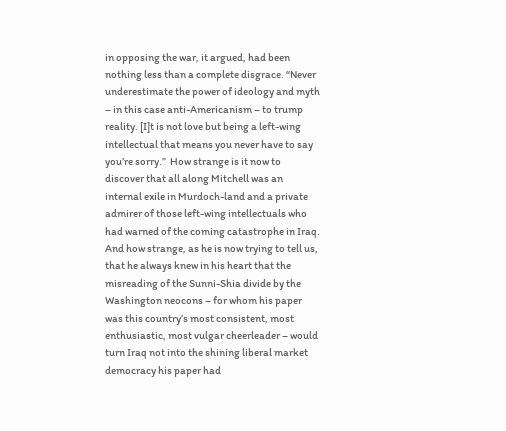in opposing the war, it argued, had been nothing less than a complete disgrace. “Never underestimate the power of ideology and myth – in this case anti-Americanism – to trump reality. [I]t is not love but being a left-wing intellectual that means you never have to say you’re sorry.”  How strange is it now to discover that all along Mitchell was an internal exile in Murdoch-land and a private admirer of those left-wing intellectuals who had warned of the coming catastrophe in Iraq. And how strange, as he is now trying to tell us, that he always knew in his heart that the misreading of the Sunni-Shia divide by the Washington neocons – for whom his paper was this country’s most consistent, most enthusiastic, most vulgar cheerleader – would turn Iraq not into the shining liberal market democracy his paper had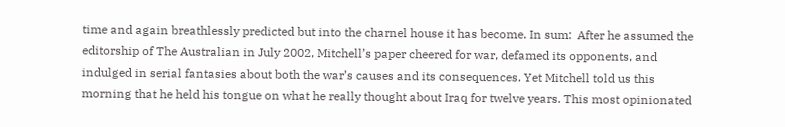time and again breathlessly predicted but into the charnel house it has become. In sum:  After he assumed the editorship of The Australian in July 2002, Mitchell’s paper cheered for war, defamed its opponents, and indulged in serial fantasies about both the war’s causes and its consequences. Yet Mitchell told us this morning that he held his tongue on what he really thought about Iraq for twelve years. This most opinionated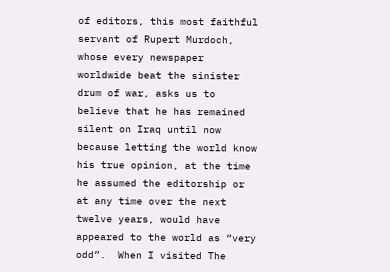of editors, this most faithful servant of Rupert Murdoch, whose every newspaper worldwide beat the sinister drum of war, asks us to believe that he has remained silent on Iraq until now because letting the world know his true opinion, at the time he assumed the editorship or at any time over the next twelve years, would have appeared to the world as “very odd”.  When I visited The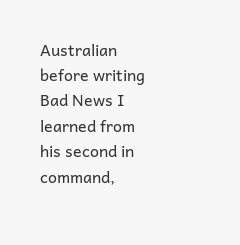Australian before writing Bad News I learned from his second in command,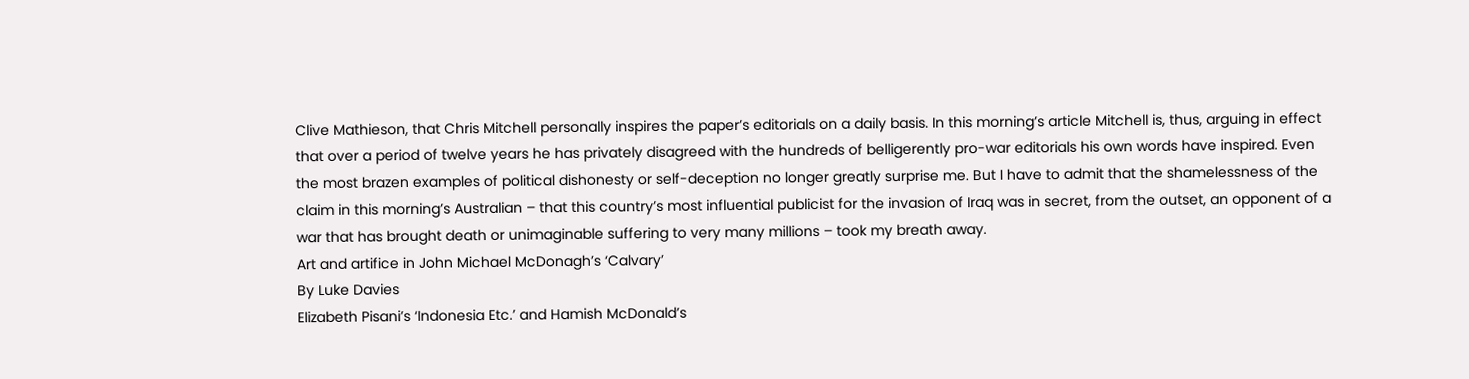Clive Mathieson, that Chris Mitchell personally inspires the paper’s editorials on a daily basis. In this morning’s article Mitchell is, thus, arguing in effect that over a period of twelve years he has privately disagreed with the hundreds of belligerently pro-war editorials his own words have inspired. Even the most brazen examples of political dishonesty or self-deception no longer greatly surprise me. But I have to admit that the shamelessness of the claim in this morning’s Australian – that this country’s most influential publicist for the invasion of Iraq was in secret, from the outset, an opponent of a war that has brought death or unimaginable suffering to very many millions – took my breath away.
Art and artifice in John Michael McDonagh’s ‘Calvary’
By Luke Davies
Elizabeth Pisani’s ‘Indonesia Etc.’ and Hamish McDonald’s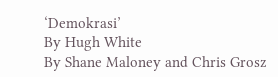‘Demokrasi’
By Hugh White
By Shane Maloney and Chris Grosz